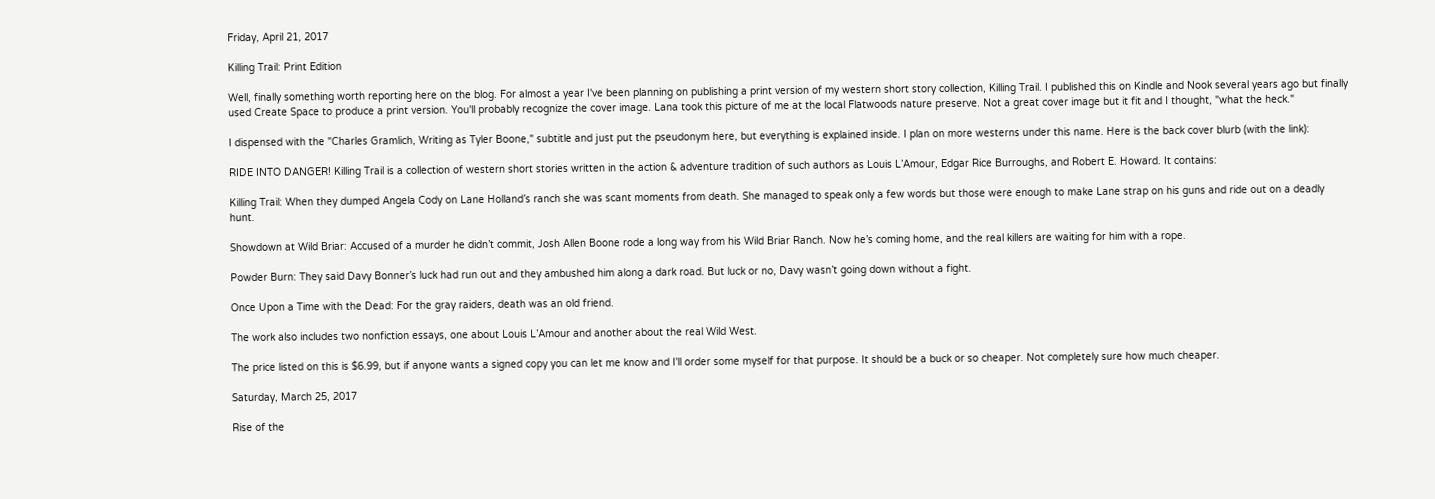Friday, April 21, 2017

Killing Trail: Print Edition

Well, finally something worth reporting here on the blog. For almost a year I've been planning on publishing a print version of my western short story collection, Killing Trail. I published this on Kindle and Nook several years ago but finally used Create Space to produce a print version. You'll probably recognize the cover image. Lana took this picture of me at the local Flatwoods nature preserve. Not a great cover image but it fit and I thought, "what the heck."

I dispensed with the "Charles Gramlich, Writing as Tyler Boone," subtitle and just put the pseudonym here, but everything is explained inside. I plan on more westerns under this name. Here is the back cover blurb (with the link):

RIDE INTO DANGER! Killing Trail is a collection of western short stories written in the action & adventure tradition of such authors as Louis L’Amour, Edgar Rice Burroughs, and Robert E. Howard. It contains:

Killing Trail: When they dumped Angela Cody on Lane Holland’s ranch she was scant moments from death. She managed to speak only a few words but those were enough to make Lane strap on his guns and ride out on a deadly hunt.

Showdown at Wild Briar: Accused of a murder he didn’t commit, Josh Allen Boone rode a long way from his Wild Briar Ranch. Now he’s coming home, and the real killers are waiting for him with a rope.

Powder Burn: They said Davy Bonner’s luck had run out and they ambushed him along a dark road. But luck or no, Davy wasn’t going down without a fight.

Once Upon a Time with the Dead: For the gray raiders, death was an old friend.

The work also includes two nonfiction essays, one about Louis L’Amour and another about the real Wild West.

The price listed on this is $6.99, but if anyone wants a signed copy you can let me know and I'll order some myself for that purpose. It should be a buck or so cheaper. Not completely sure how much cheaper.

Saturday, March 25, 2017

Rise of the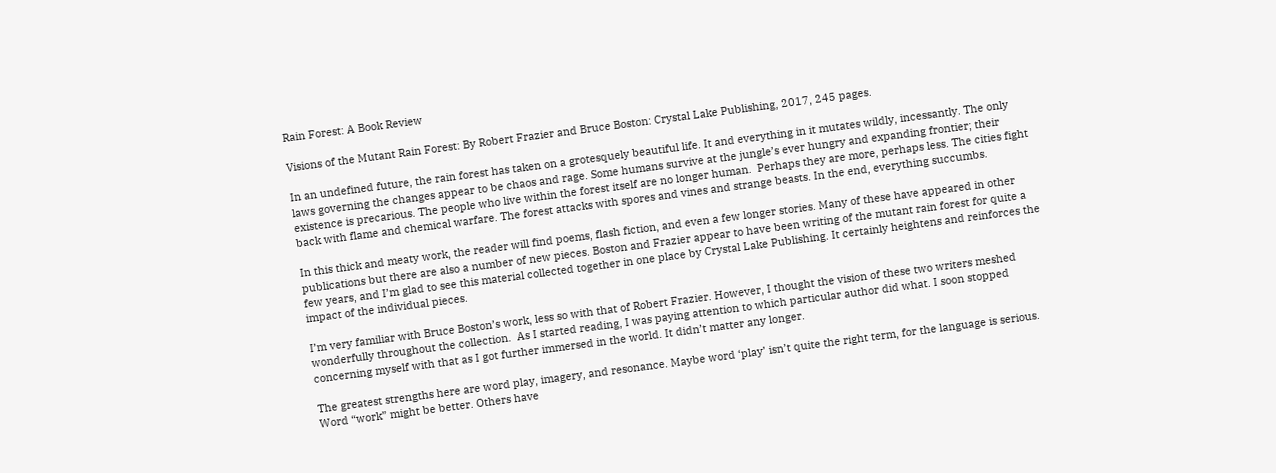Rain Forest: A Book Review

Visions of the Mutant Rain Forest: By Robert Frazier and Bruce Boston: Crystal Lake Publishing, 2017, 245 pages.

In an undefined future, the rain forest has taken on a grotesquely beautiful life. It and everything in it mutates wildly, incessantly. The only laws governing the changes appear to be chaos and rage. Some humans survive at the jungle’s ever hungry and expanding frontier; their existence is precarious. The people who live within the forest itself are no longer human.  Perhaps they are more, perhaps less. The cities fight back with flame and chemical warfare. The forest attacks with spores and vines and strange beasts. In the end, everything succumbs.

In this thick and meaty work, the reader will find poems, flash fiction, and even a few longer stories. Many of these have appeared in other publications but there are also a number of new pieces. Boston and Frazier appear to have been writing of the mutant rain forest for quite a few years, and I’m glad to see this material collected together in one place by Crystal Lake Publishing. It certainly heightens and reinforces the impact of the individual pieces.

I’m very familiar with Bruce Boston’s work, less so with that of Robert Frazier. However, I thought the vision of these two writers meshed wonderfully throughout the collection.  As I started reading, I was paying attention to which particular author did what. I soon stopped concerning myself with that as I got further immersed in the world. It didn’t matter any longer.

The greatest strengths here are word play, imagery, and resonance. Maybe word ‘play’ isn’t quite the right term, for the language is serious. Word “work” might be better. Others have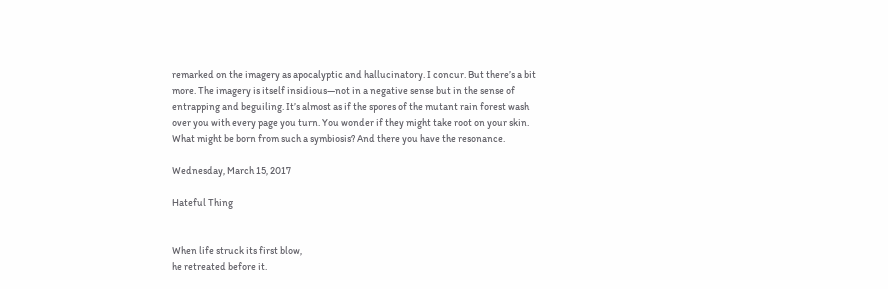remarked on the imagery as apocalyptic and hallucinatory. I concur. But there’s a bit more. The imagery is itself insidious—not in a negative sense but in the sense of entrapping and beguiling. It’s almost as if the spores of the mutant rain forest wash over you with every page you turn. You wonder if they might take root on your skin. What might be born from such a symbiosis? And there you have the resonance.

Wednesday, March 15, 2017

Hateful Thing


When life struck its first blow,
he retreated before it.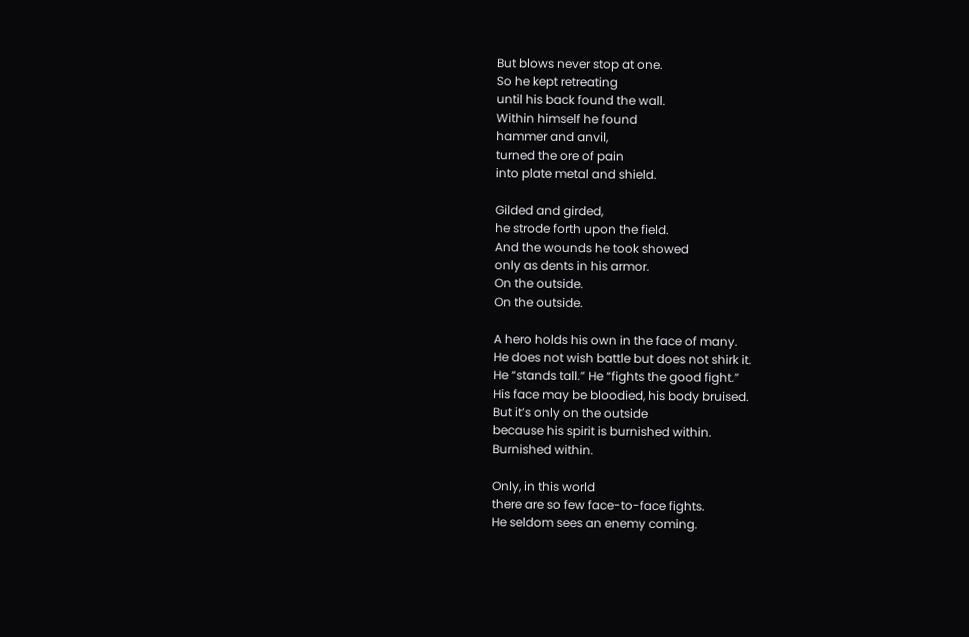But blows never stop at one.
So he kept retreating
until his back found the wall.
Within himself he found
hammer and anvil,
turned the ore of pain
into plate metal and shield.

Gilded and girded,
he strode forth upon the field.
And the wounds he took showed
only as dents in his armor.
On the outside.
On the outside.

A hero holds his own in the face of many.
He does not wish battle but does not shirk it.
He “stands tall.” He “fights the good fight.”
His face may be bloodied, his body bruised.
But it’s only on the outside
because his spirit is burnished within.
Burnished within.

Only, in this world
there are so few face-to-face fights.
He seldom sees an enemy coming.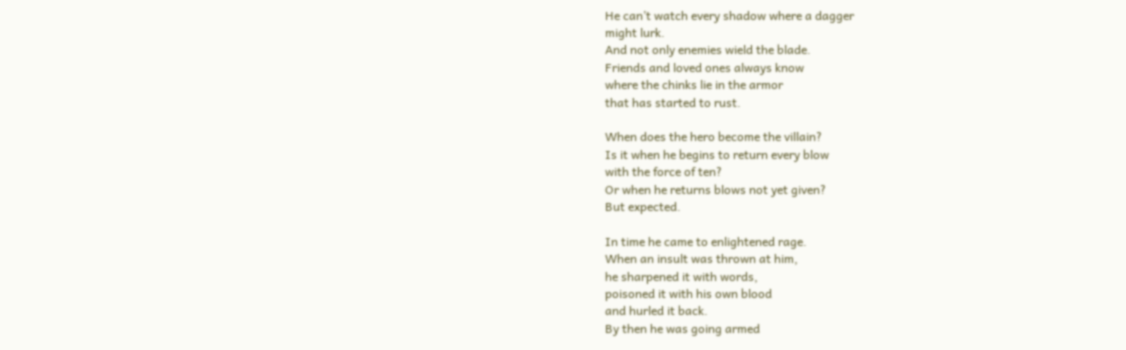He can’t watch every shadow where a dagger
might lurk.
And not only enemies wield the blade.
Friends and loved ones always know
where the chinks lie in the armor
that has started to rust.

When does the hero become the villain?
Is it when he begins to return every blow
with the force of ten?
Or when he returns blows not yet given?
But expected.

In time he came to enlightened rage.
When an insult was thrown at him,
he sharpened it with words,
poisoned it with his own blood
and hurled it back.
By then he was going armed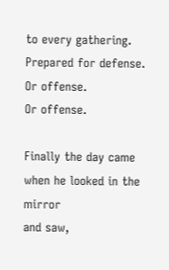to every gathering.
Prepared for defense.
Or offense.
Or offense.

Finally the day came
when he looked in the mirror
and saw,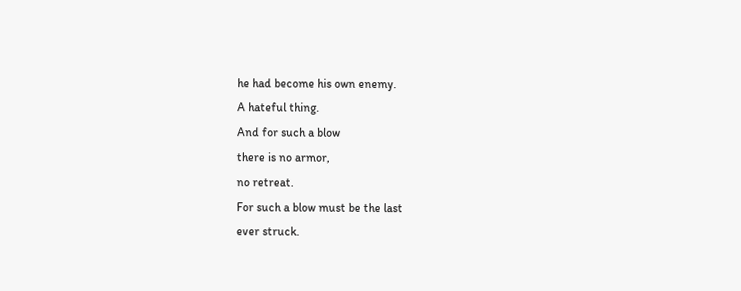he had become his own enemy.
A hateful thing.
And for such a blow
there is no armor,
no retreat.
For such a blow must be the last
ever struck.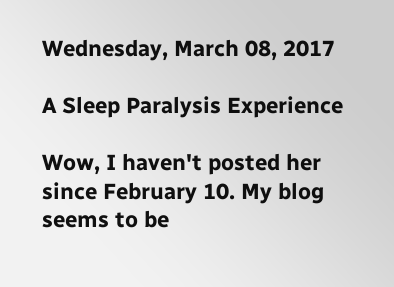Wednesday, March 08, 2017

A Sleep Paralysis Experience

Wow, I haven't posted her since February 10. My blog seems to be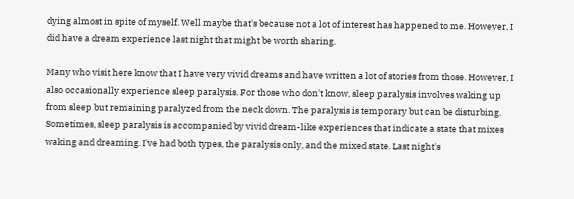dying almost in spite of myself. Well maybe that's because not a lot of interest has happened to me. However, I did have a dream experience last night that might be worth sharing.

Many who visit here know that I have very vivid dreams and have written a lot of stories from those. However, I also occasionally experience sleep paralysis. For those who don't know, sleep paralysis involves waking up from sleep but remaining paralyzed from the neck down. The paralysis is temporary but can be disturbing. Sometimes, sleep paralysis is accompanied by vivid dream-like experiences that indicate a state that mixes waking and dreaming. I've had both types, the paralysis only, and the mixed state. Last night's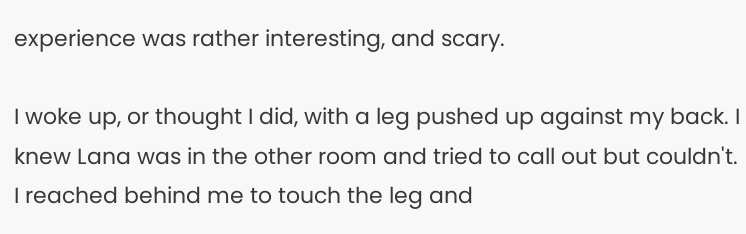experience was rather interesting, and scary.

I woke up, or thought I did, with a leg pushed up against my back. I knew Lana was in the other room and tried to call out but couldn't. I reached behind me to touch the leg and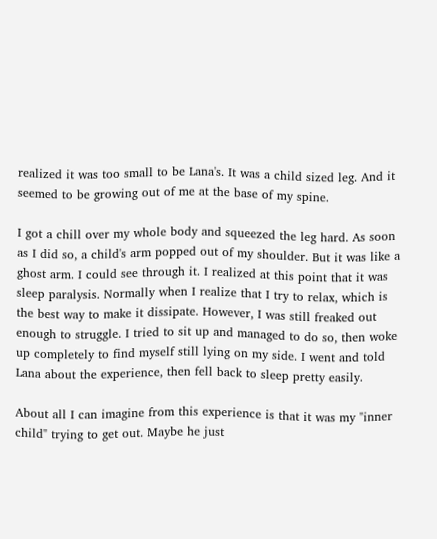realized it was too small to be Lana's. It was a child sized leg. And it seemed to be growing out of me at the base of my spine.

I got a chill over my whole body and squeezed the leg hard. As soon as I did so, a child's arm popped out of my shoulder. But it was like a ghost arm. I could see through it. I realized at this point that it was sleep paralysis. Normally when I realize that I try to relax, which is the best way to make it dissipate. However, I was still freaked out enough to struggle. I tried to sit up and managed to do so, then woke up completely to find myself still lying on my side. I went and told Lana about the experience, then fell back to sleep pretty easily.

About all I can imagine from this experience is that it was my "inner child" trying to get out. Maybe he just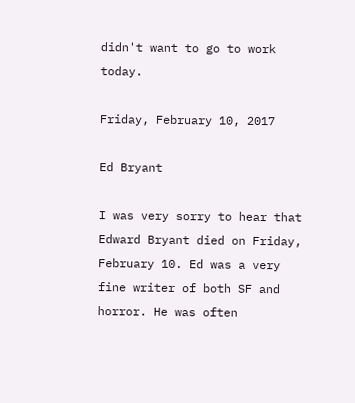didn't want to go to work today.

Friday, February 10, 2017

Ed Bryant

I was very sorry to hear that Edward Bryant died on Friday, February 10. Ed was a very fine writer of both SF and horror. He was often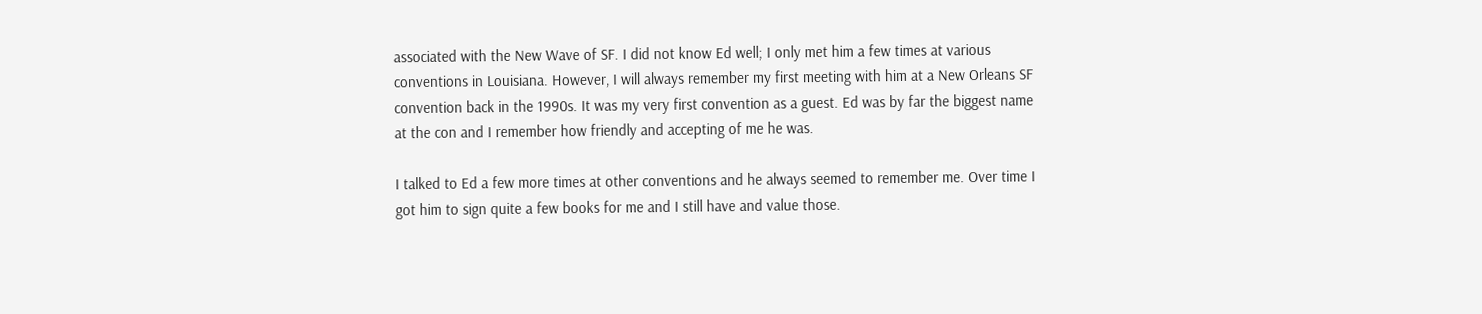associated with the New Wave of SF. I did not know Ed well; I only met him a few times at various conventions in Louisiana. However, I will always remember my first meeting with him at a New Orleans SF convention back in the 1990s. It was my very first convention as a guest. Ed was by far the biggest name at the con and I remember how friendly and accepting of me he was.

I talked to Ed a few more times at other conventions and he always seemed to remember me. Over time I got him to sign quite a few books for me and I still have and value those.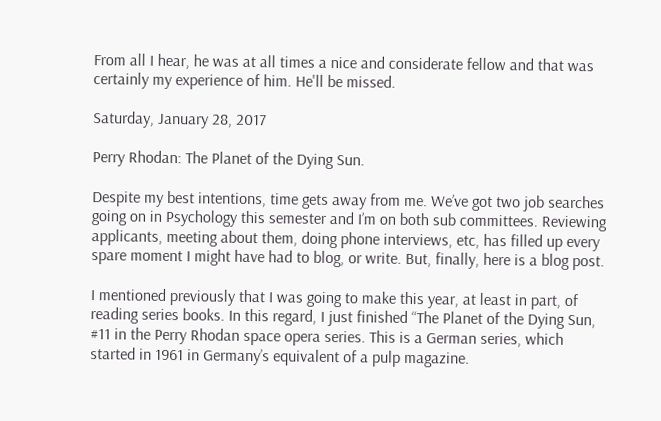From all I hear, he was at all times a nice and considerate fellow and that was certainly my experience of him. He'll be missed.

Saturday, January 28, 2017

Perry Rhodan: The Planet of the Dying Sun.

Despite my best intentions, time gets away from me. We’ve got two job searches going on in Psychology this semester and I’m on both sub committees. Reviewing applicants, meeting about them, doing phone interviews, etc, has filled up every spare moment I might have had to blog, or write. But, finally, here is a blog post.

I mentioned previously that I was going to make this year, at least in part, of reading series books. In this regard, I just finished “The Planet of the Dying Sun, #11 in the Perry Rhodan space opera series. This is a German series, which started in 1961 in Germany’s equivalent of a pulp magazine.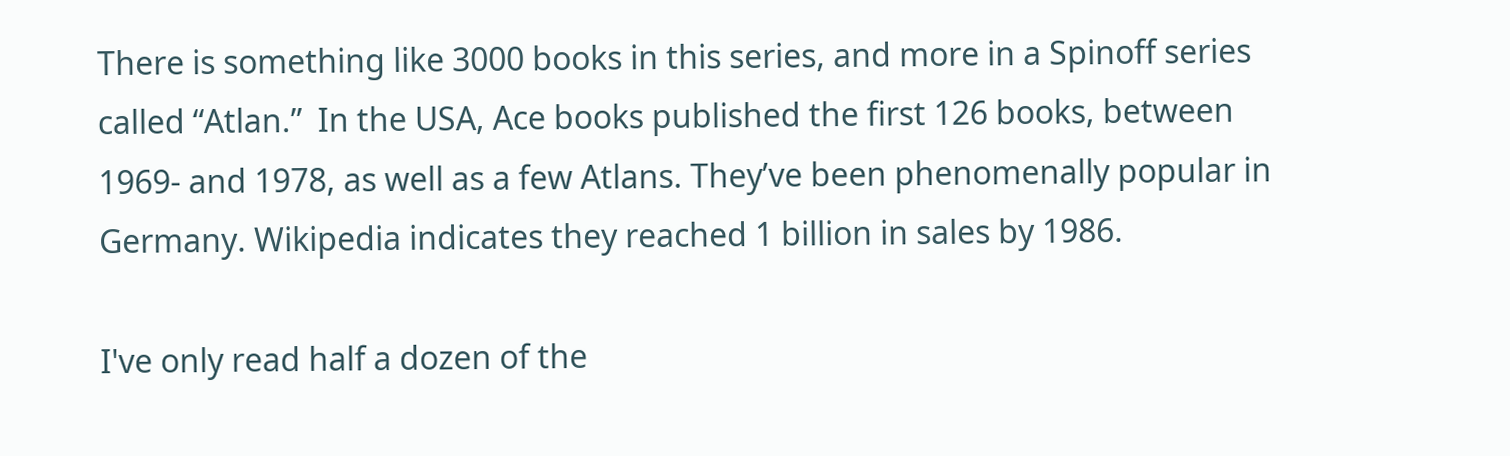There is something like 3000 books in this series, and more in a Spinoff series called “Atlan.”  In the USA, Ace books published the first 126 books, between 1969- and 1978, as well as a few Atlans. They’ve been phenomenally popular in Germany. Wikipedia indicates they reached 1 billion in sales by 1986.

I've only read half a dozen of the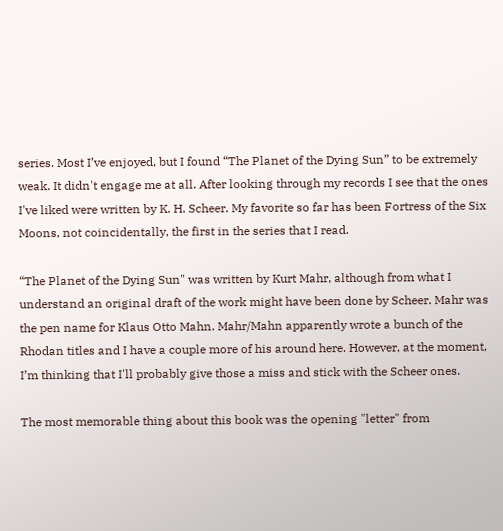series. Most I’ve enjoyed, but I found “The Planet of the Dying Sun” to be extremely weak. It didn't engage me at all. After looking through my records I see that the ones I've liked were written by K. H. Scheer. My favorite so far has been Fortress of the Six Moons, not coincidentally, the first in the series that I read.

“The Planet of the Dying Sun" was written by Kurt Mahr, although from what I understand an original draft of the work might have been done by Scheer. Mahr was the pen name for Klaus Otto Mahn. Mahr/Mahn apparently wrote a bunch of the Rhodan titles and I have a couple more of his around here. However, at the moment, I’m thinking that I'll probably give those a miss and stick with the Scheer ones.

The most memorable thing about this book was the opening "letter" from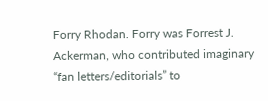Forry Rhodan. Forry was Forrest J. Ackerman, who contributed imaginary “fan letters/editorials” to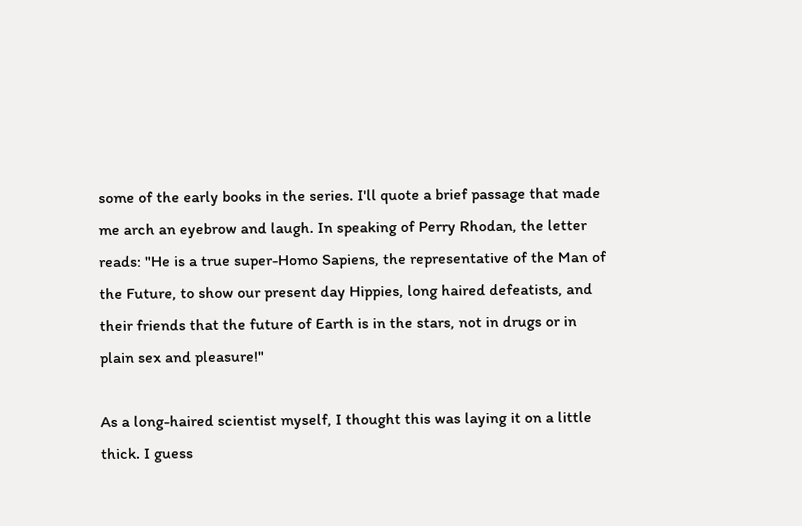some of the early books in the series. I'll quote a brief passage that made me arch an eyebrow and laugh. In speaking of Perry Rhodan, the letter reads: "He is a true super-Homo Sapiens, the representative of the Man of the Future, to show our present day Hippies, long haired defeatists, and their friends that the future of Earth is in the stars, not in drugs or in plain sex and pleasure!"

As a long-haired scientist myself, I thought this was laying it on a little thick. I guess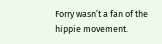Forry wasn’t a fan of the hippie movement.